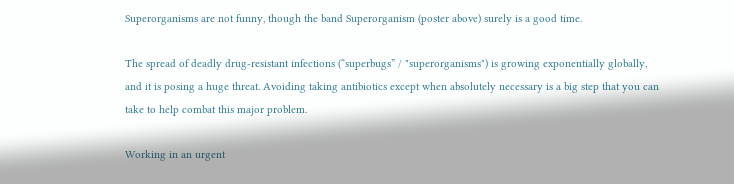Superorganisms are not funny, though the band Superorganism (poster above) surely is a good time.

The spread of deadly drug-resistant infections (“superbugs” / "superorganisms") is growing exponentially globally, and it is posing a huge threat. Avoiding taking antibiotics except when absolutely necessary is a big step that you can take to help combat this major problem.

Working in an urgent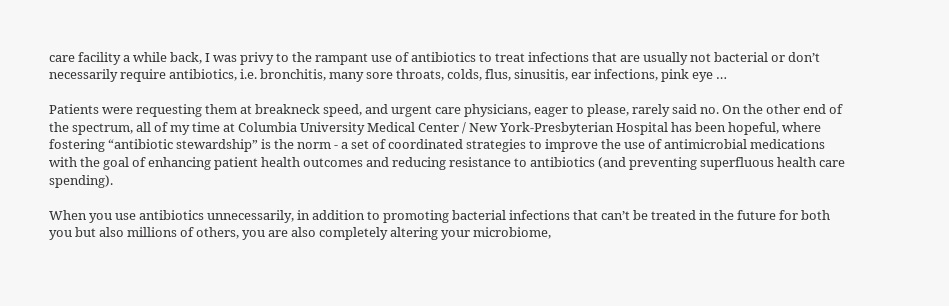care facility a while back, I was privy to the rampant use of antibiotics to treat infections that are usually not bacterial or don’t necessarily require antibiotics, i.e. bronchitis, many sore throats, colds, flus, sinusitis, ear infections, pink eye …

Patients were requesting them at breakneck speed, and urgent care physicians, eager to please, rarely said no. On the other end of the spectrum, all of my time at Columbia University Medical Center / New York-Presbyterian Hospital has been hopeful, where fostering “antibiotic stewardship” is the norm - a set of coordinated strategies to improve the use of antimicrobial medications with the goal of enhancing patient health outcomes and reducing resistance to antibiotics (and preventing superfluous health care spending).

When you use antibiotics unnecessarily, in addition to promoting bacterial infections that can’t be treated in the future for both you but also millions of others, you are also completely altering your microbiome,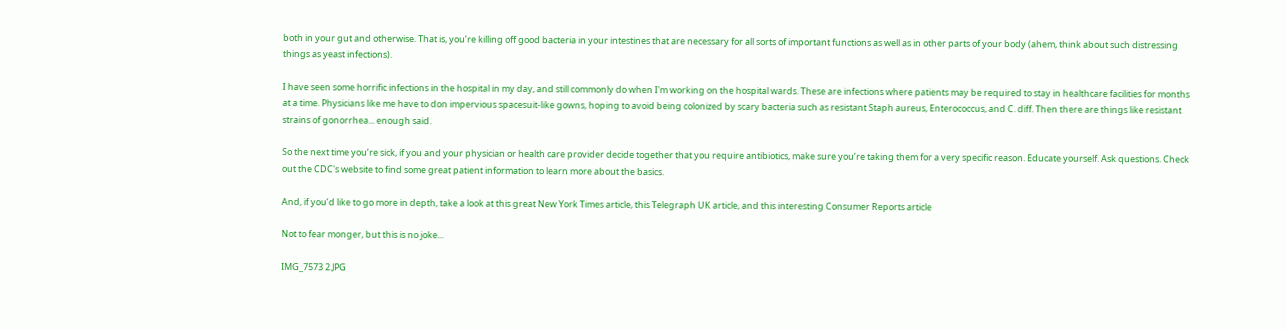both in your gut and otherwise. That is, you’re killing off good bacteria in your intestines that are necessary for all sorts of important functions as well as in other parts of your body (ahem, think about such distressing things as yeast infections).

I have seen some horrific infections in the hospital in my day, and still commonly do when I'm working on the hospital wards. These are infections where patients may be required to stay in healthcare facilities for months at a time. Physicians like me have to don impervious spacesuit-like gowns, hoping to avoid being colonized by scary bacteria such as resistant Staph aureus, Enterococcus, and C. diff. Then there are things like resistant strains of gonorrhea... enough said.

So the next time you’re sick, if you and your physician or health care provider decide together that you require antibiotics, make sure you’re taking them for a very specific reason. Educate yourself. Ask questions. Check out the CDC's website to find some great patient information to learn more about the basics.

And, if you’d like to go more in depth, take a look at this great New York Times article, this Telegraph UK article, and this interesting Consumer Reports article

Not to fear monger, but this is no joke...

IMG_7573 2.JPG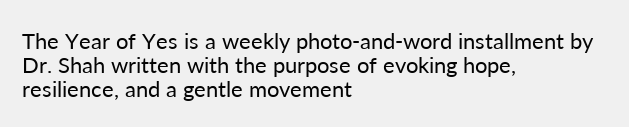The Year of Yes is a weekly photo-and-word installment by Dr. Shah written with the purpose of evoking hope, resilience, and a gentle movement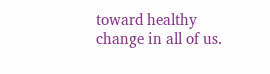toward healthy change in all of us.